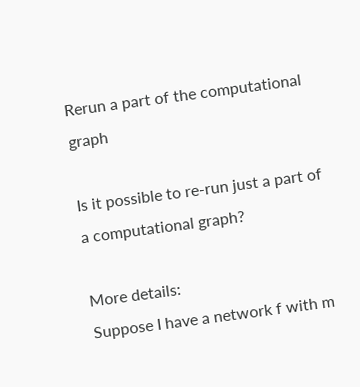Rerun a part of the computational graph

Is it possible to re-run just a part of a computational graph?

More details:
Suppose I have a network f with m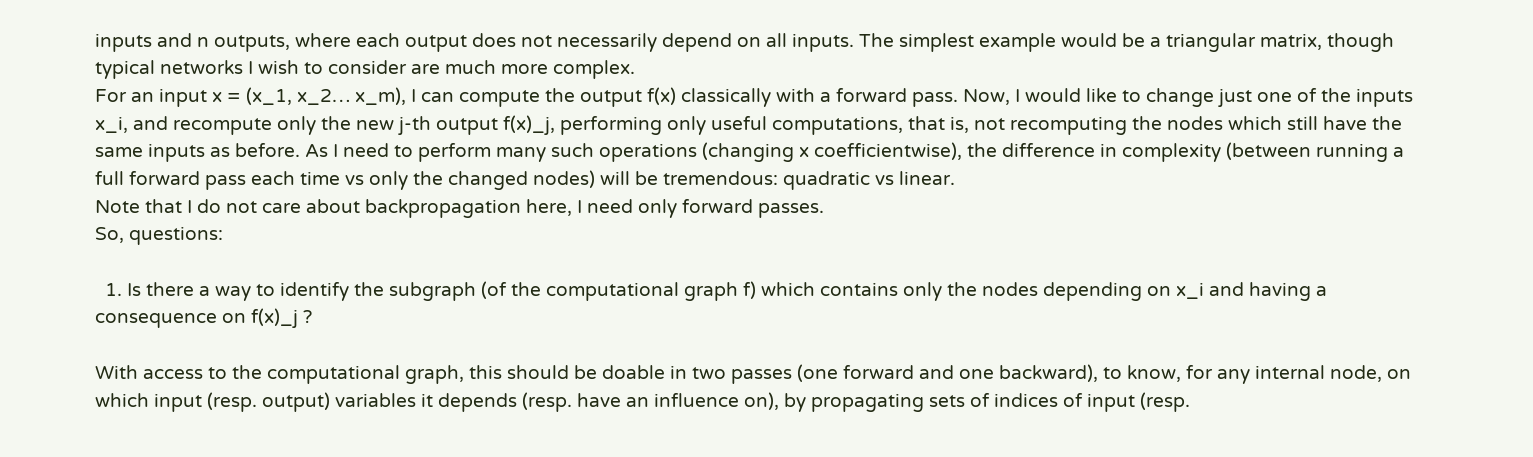inputs and n outputs, where each output does not necessarily depend on all inputs. The simplest example would be a triangular matrix, though typical networks I wish to consider are much more complex.
For an input x = (x_1, x_2… x_m), I can compute the output f(x) classically with a forward pass. Now, I would like to change just one of the inputs x_i, and recompute only the new j-th output f(x)_j, performing only useful computations, that is, not recomputing the nodes which still have the same inputs as before. As I need to perform many such operations (changing x coefficientwise), the difference in complexity (between running a full forward pass each time vs only the changed nodes) will be tremendous: quadratic vs linear.
Note that I do not care about backpropagation here, I need only forward passes.
So, questions:

  1. Is there a way to identify the subgraph (of the computational graph f) which contains only the nodes depending on x_i and having a consequence on f(x)_j ?

With access to the computational graph, this should be doable in two passes (one forward and one backward), to know, for any internal node, on which input (resp. output) variables it depends (resp. have an influence on), by propagating sets of indices of input (resp.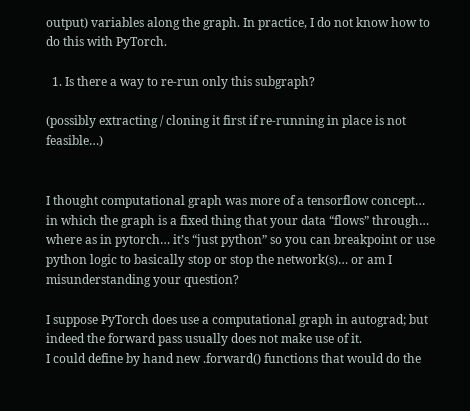output) variables along the graph. In practice, I do not know how to do this with PyTorch.

  1. Is there a way to re-run only this subgraph?

(possibly extracting / cloning it first if re-running in place is not feasible…)


I thought computational graph was more of a tensorflow concept… in which the graph is a fixed thing that your data “flows” through… where as in pytorch… it’s “just python” so you can breakpoint or use python logic to basically stop or stop the network(s)… or am I misunderstanding your question?

I suppose PyTorch does use a computational graph in autograd; but indeed the forward pass usually does not make use of it.
I could define by hand new .forward() functions that would do the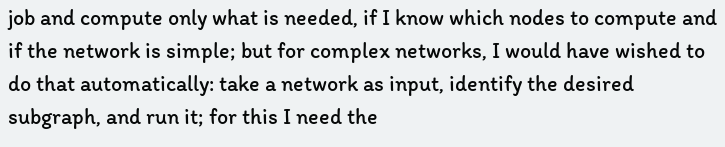job and compute only what is needed, if I know which nodes to compute and if the network is simple; but for complex networks, I would have wished to do that automatically: take a network as input, identify the desired subgraph, and run it; for this I need the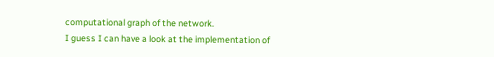computational graph of the network.
I guess I can have a look at the implementation of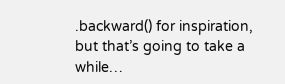.backward() for inspiration, but that’s going to take a while…